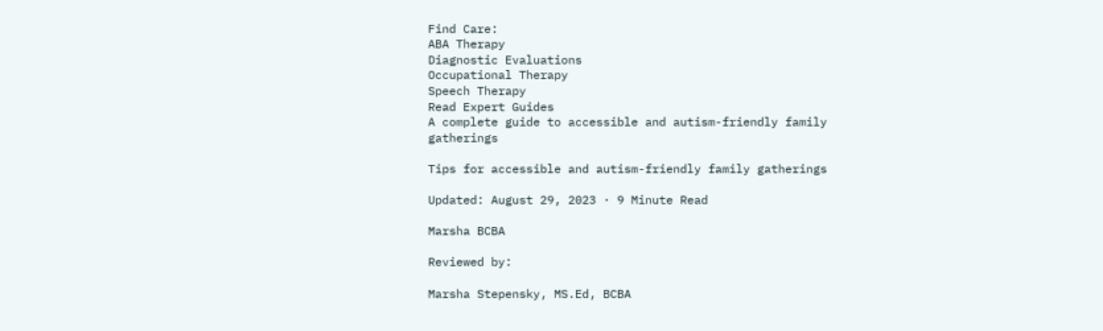Find Care:
ABA Therapy
Diagnostic Evaluations
Occupational Therapy
Speech Therapy
Read Expert Guides
A complete guide to accessible and autism-friendly family gatherings

Tips for accessible and autism-friendly family gatherings

Updated: August 29, 2023 · 9 Minute Read

Marsha BCBA

Reviewed by:

Marsha Stepensky, MS.Ed, BCBA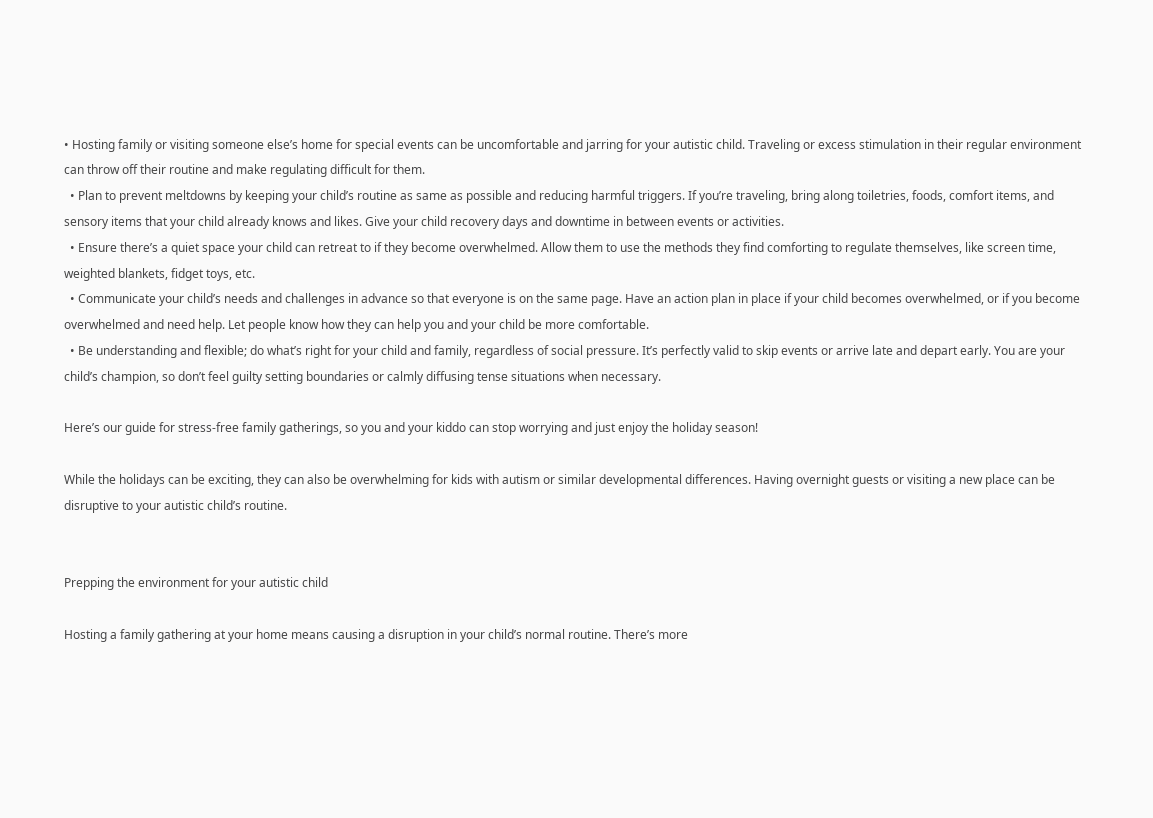• Hosting family or visiting someone else’s home for special events can be uncomfortable and jarring for your autistic child. Traveling or excess stimulation in their regular environment can throw off their routine and make regulating difficult for them.
  • Plan to prevent meltdowns by keeping your child’s routine as same as possible and reducing harmful triggers. If you’re traveling, bring along toiletries, foods, comfort items, and sensory items that your child already knows and likes. Give your child recovery days and downtime in between events or activities.
  • Ensure there’s a quiet space your child can retreat to if they become overwhelmed. Allow them to use the methods they find comforting to regulate themselves, like screen time, weighted blankets, fidget toys, etc.
  • Communicate your child’s needs and challenges in advance so that everyone is on the same page. Have an action plan in place if your child becomes overwhelmed, or if you become overwhelmed and need help. Let people know how they can help you and your child be more comfortable.
  • Be understanding and flexible; do what’s right for your child and family, regardless of social pressure. It’s perfectly valid to skip events or arrive late and depart early. You are your child’s champion, so don’t feel guilty setting boundaries or calmly diffusing tense situations when necessary.

Here’s our guide for stress-free family gatherings, so you and your kiddo can stop worrying and just enjoy the holiday season!

While the holidays can be exciting, they can also be overwhelming for kids with autism or similar developmental differences. Having overnight guests or visiting a new place can be disruptive to your autistic child’s routine.


Prepping the environment for your autistic child

Hosting a family gathering at your home means causing a disruption in your child’s normal routine. There’s more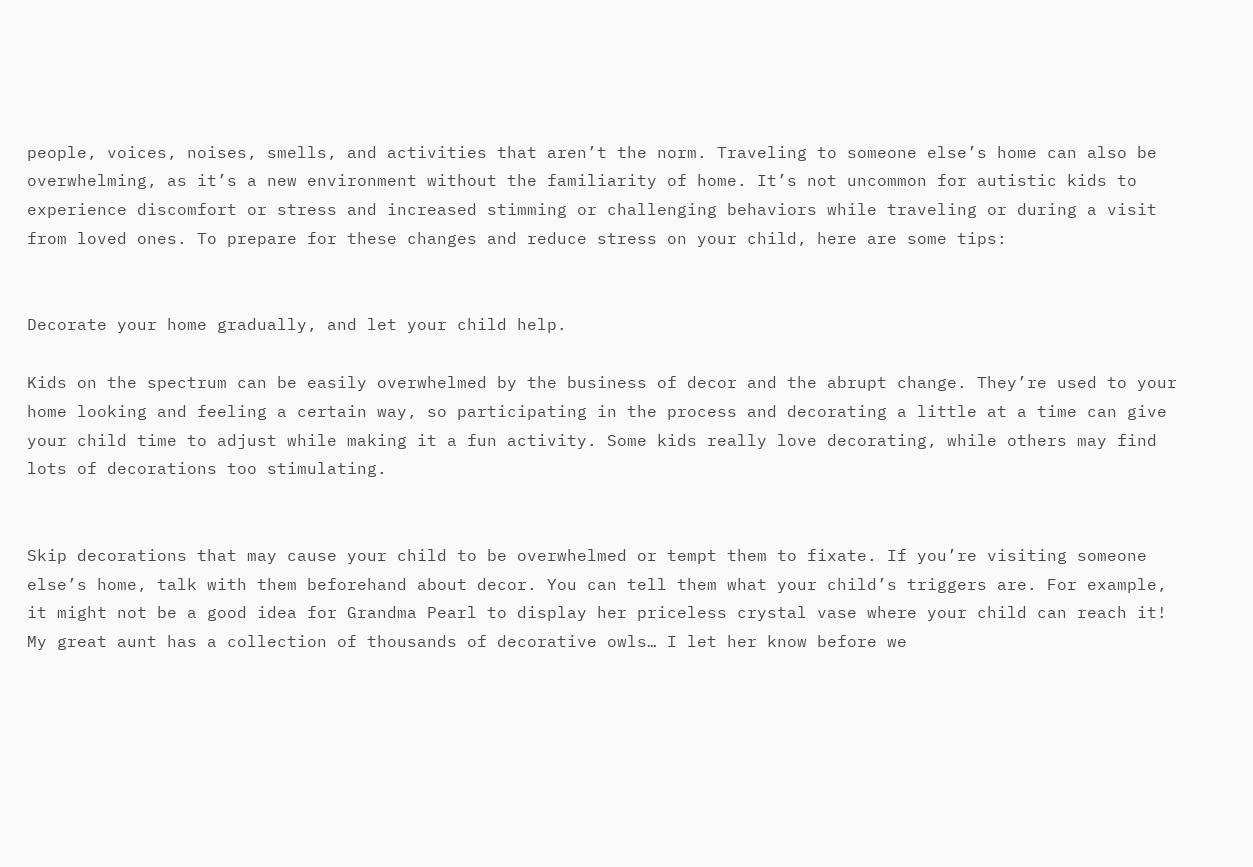people, voices, noises, smells, and activities that aren’t the norm. Traveling to someone else’s home can also be overwhelming, as it’s a new environment without the familiarity of home. It’s not uncommon for autistic kids to experience discomfort or stress and increased stimming or challenging behaviors while traveling or during a visit from loved ones. To prepare for these changes and reduce stress on your child, here are some tips:


Decorate your home gradually, and let your child help.

Kids on the spectrum can be easily overwhelmed by the business of decor and the abrupt change. They’re used to your home looking and feeling a certain way, so participating in the process and decorating a little at a time can give your child time to adjust while making it a fun activity. Some kids really love decorating, while others may find lots of decorations too stimulating.


Skip decorations that may cause your child to be overwhelmed or tempt them to fixate. If you’re visiting someone else’s home, talk with them beforehand about decor. You can tell them what your child’s triggers are. For example, it might not be a good idea for Grandma Pearl to display her priceless crystal vase where your child can reach it! My great aunt has a collection of thousands of decorative owls… I let her know before we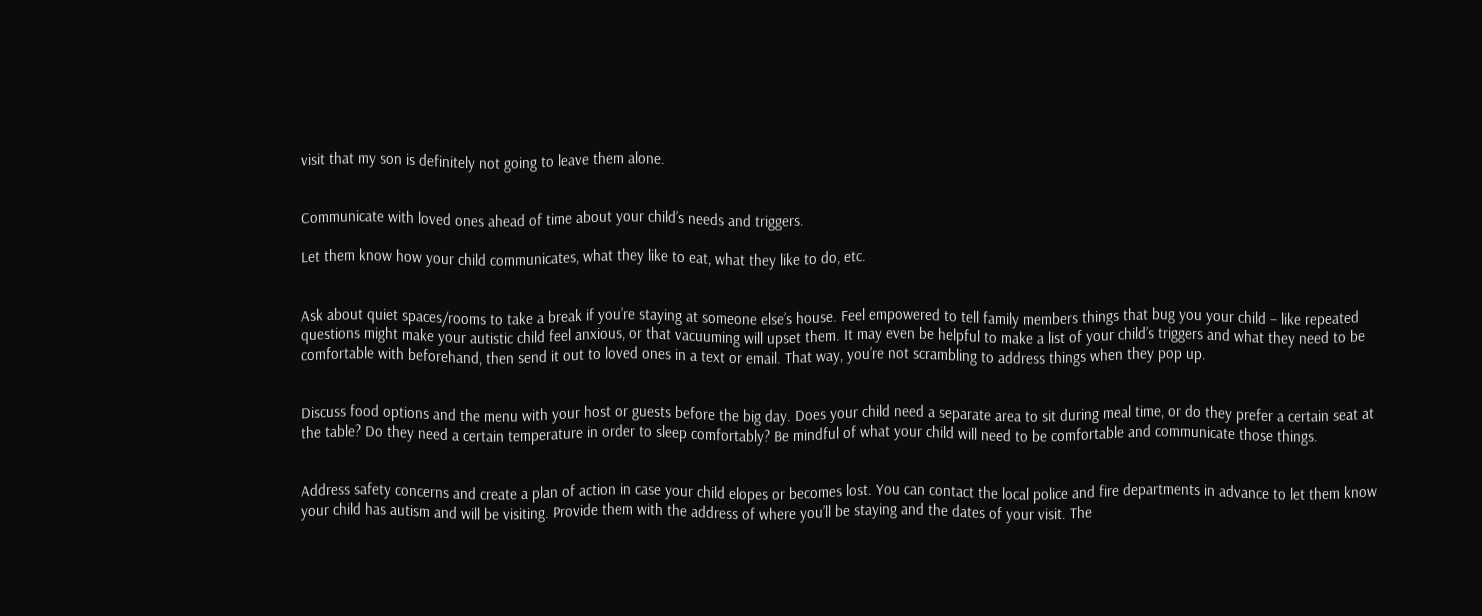visit that my son is definitely not going to leave them alone.


Communicate with loved ones ahead of time about your child’s needs and triggers.

Let them know how your child communicates, what they like to eat, what they like to do, etc.


Ask about quiet spaces/rooms to take a break if you’re staying at someone else’s house. Feel empowered to tell family members things that bug you your child – like repeated questions might make your autistic child feel anxious, or that vacuuming will upset them. It may even be helpful to make a list of your child’s triggers and what they need to be comfortable with beforehand, then send it out to loved ones in a text or email. That way, you’re not scrambling to address things when they pop up.


Discuss food options and the menu with your host or guests before the big day. Does your child need a separate area to sit during meal time, or do they prefer a certain seat at the table? Do they need a certain temperature in order to sleep comfortably? Be mindful of what your child will need to be comfortable and communicate those things.


Address safety concerns and create a plan of action in case your child elopes or becomes lost. You can contact the local police and fire departments in advance to let them know your child has autism and will be visiting. Provide them with the address of where you’ll be staying and the dates of your visit. The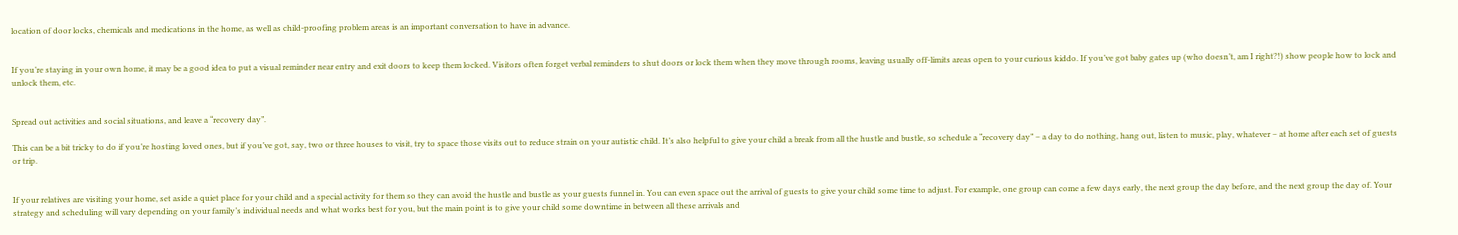location of door locks, chemicals and medications in the home, as well as child-proofing problem areas is an important conversation to have in advance.


If you’re staying in your own home, it may be a good idea to put a visual reminder near entry and exit doors to keep them locked. Visitors often forget verbal reminders to shut doors or lock them when they move through rooms, leaving usually off-limits areas open to your curious kiddo. If you’ve got baby gates up (who doesn’t, am I right?!) show people how to lock and unlock them, etc.


Spread out activities and social situations, and leave a “recovery day”.

This can be a bit tricky to do if you’re hosting loved ones, but if you’ve got, say, two or three houses to visit, try to space those visits out to reduce strain on your autistic child. It’s also helpful to give your child a break from all the hustle and bustle, so schedule a “recovery day” – a day to do nothing, hang out, listen to music, play, whatever – at home after each set of guests or trip.


If your relatives are visiting your home, set aside a quiet place for your child and a special activity for them so they can avoid the hustle and bustle as your guests funnel in. You can even space out the arrival of guests to give your child some time to adjust. For example, one group can come a few days early, the next group the day before, and the next group the day of. Your strategy and scheduling will vary depending on your family’s individual needs and what works best for you, but the main point is to give your child some downtime in between all these arrivals and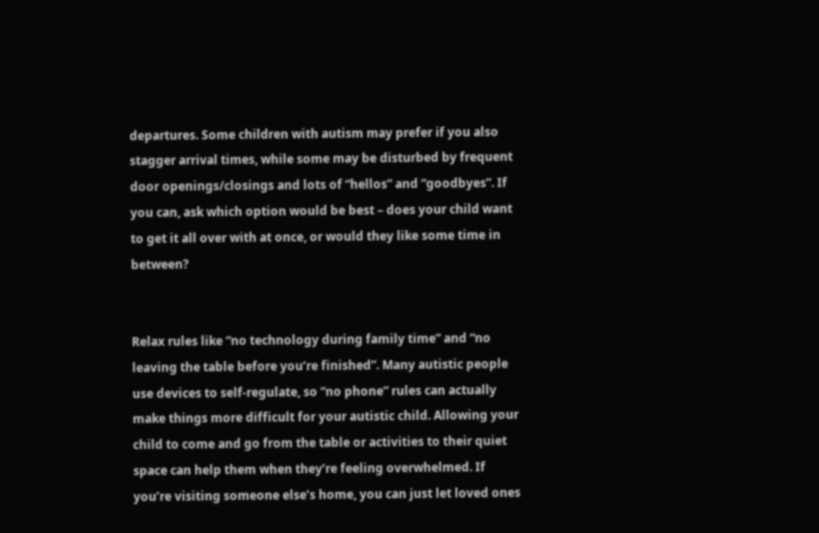departures. Some children with autism may prefer if you also stagger arrival times, while some may be disturbed by frequent door openings/closings and lots of “hellos” and “goodbyes”. If you can, ask which option would be best – does your child want to get it all over with at once, or would they like some time in between?


Relax rules like “no technology during family time” and “no leaving the table before you’re finished”. Many autistic people use devices to self-regulate, so “no phone” rules can actually make things more difficult for your autistic child. Allowing your child to come and go from the table or activities to their quiet space can help them when they’re feeling overwhelmed. If you’re visiting someone else’s home, you can just let loved ones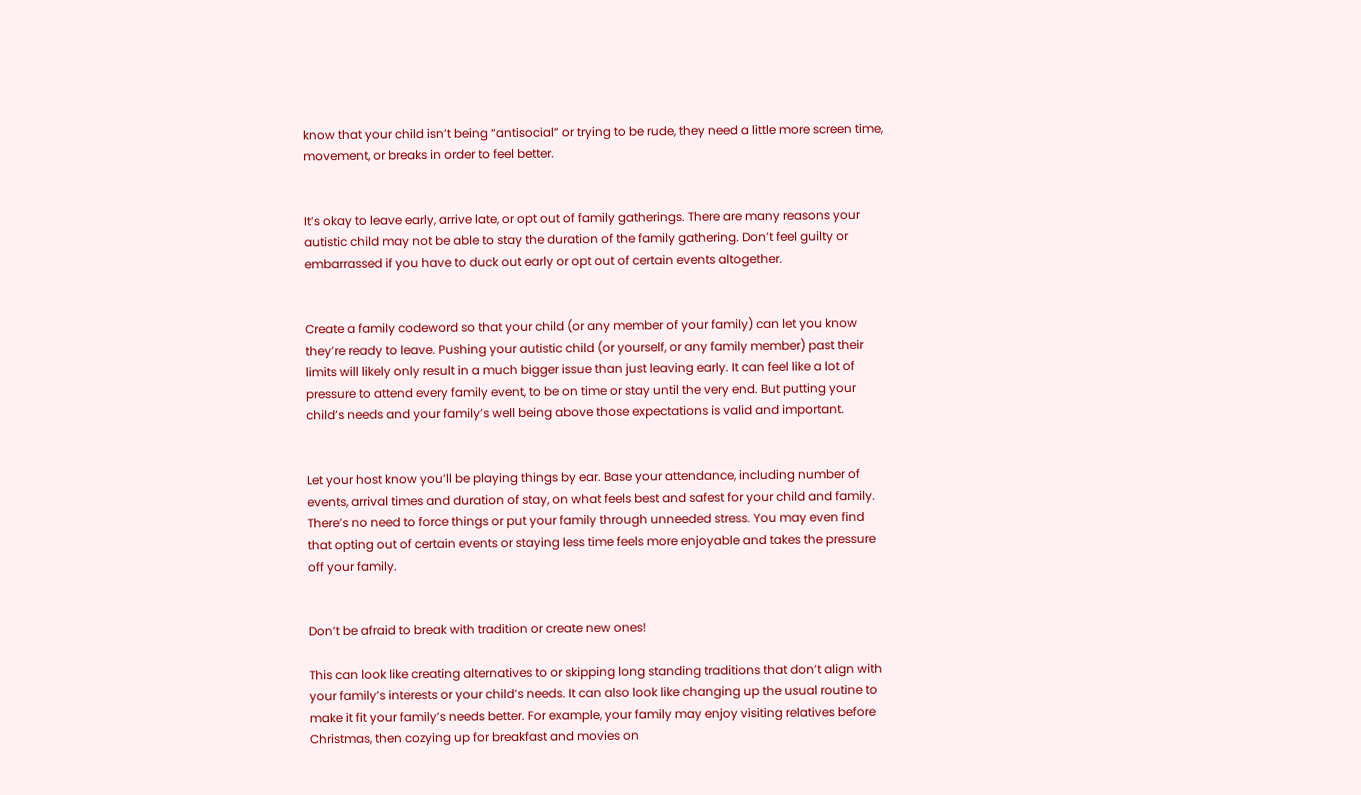know that your child isn’t being “antisocial” or trying to be rude, they need a little more screen time, movement, or breaks in order to feel better.


It’s okay to leave early, arrive late, or opt out of family gatherings. There are many reasons your autistic child may not be able to stay the duration of the family gathering. Don’t feel guilty or embarrassed if you have to duck out early or opt out of certain events altogether.


Create a family codeword so that your child (or any member of your family) can let you know they’re ready to leave. Pushing your autistic child (or yourself, or any family member) past their limits will likely only result in a much bigger issue than just leaving early. It can feel like a lot of pressure to attend every family event, to be on time or stay until the very end. But putting your child’s needs and your family’s well being above those expectations is valid and important.


Let your host know you’ll be playing things by ear. Base your attendance, including number of events, arrival times and duration of stay, on what feels best and safest for your child and family. There’s no need to force things or put your family through unneeded stress. You may even find that opting out of certain events or staying less time feels more enjoyable and takes the pressure off your family.


Don’t be afraid to break with tradition or create new ones!

This can look like creating alternatives to or skipping long standing traditions that don’t align with your family’s interests or your child’s needs. It can also look like changing up the usual routine to make it fit your family’s needs better. For example, your family may enjoy visiting relatives before Christmas, then cozying up for breakfast and movies on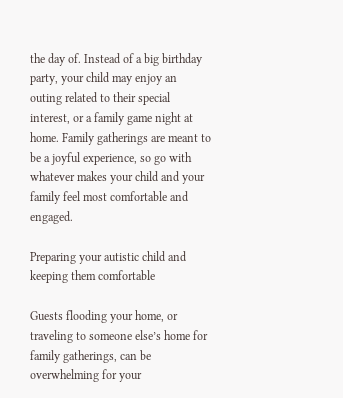the day of. Instead of a big birthday party, your child may enjoy an outing related to their special interest, or a family game night at home. Family gatherings are meant to be a joyful experience, so go with whatever makes your child and your family feel most comfortable and engaged.

Preparing your autistic child and keeping them comfortable

Guests flooding your home, or traveling to someone else’s home for family gatherings, can be overwhelming for your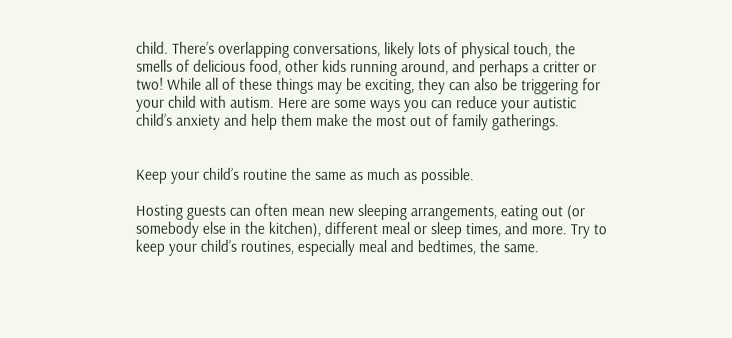child. There’s overlapping conversations, likely lots of physical touch, the smells of delicious food, other kids running around, and perhaps a critter or two! While all of these things may be exciting, they can also be triggering for your child with autism. Here are some ways you can reduce your autistic child’s anxiety and help them make the most out of family gatherings.


Keep your child’s routine the same as much as possible.

Hosting guests can often mean new sleeping arrangements, eating out (or somebody else in the kitchen), different meal or sleep times, and more. Try to keep your child’s routines, especially meal and bedtimes, the same.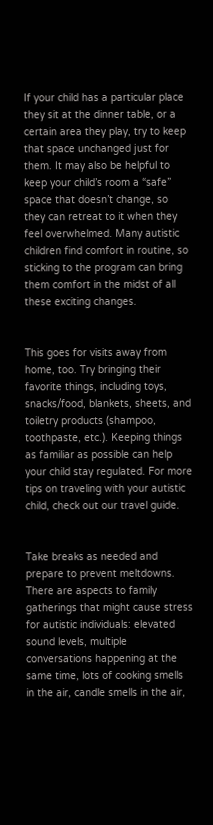If your child has a particular place they sit at the dinner table, or a certain area they play, try to keep that space unchanged just for them. It may also be helpful to keep your child’s room a “safe” space that doesn’t change, so they can retreat to it when they feel overwhelmed. Many autistic children find comfort in routine, so sticking to the program can bring them comfort in the midst of all these exciting changes.


This goes for visits away from home, too. Try bringing their favorite things, including toys, snacks/food, blankets, sheets, and toiletry products (shampoo, toothpaste, etc.). Keeping things as familiar as possible can help your child stay regulated. For more tips on traveling with your autistic child, check out our travel guide.


Take breaks as needed and prepare to prevent meltdowns. There are aspects to family gatherings that might cause stress for autistic individuals: elevated sound levels, multiple conversations happening at the same time, lots of cooking smells in the air, candle smells in the air,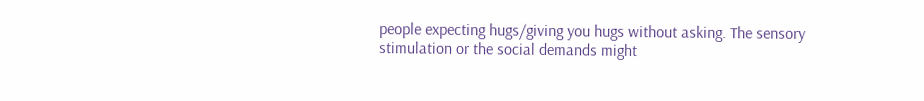people expecting hugs/giving you hugs without asking. The sensory stimulation or the social demands might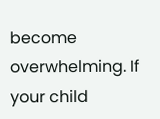become overwhelming. If your child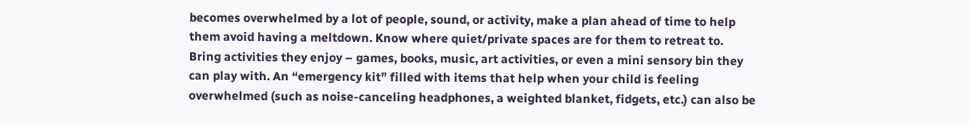becomes overwhelmed by a lot of people, sound, or activity, make a plan ahead of time to help them avoid having a meltdown. Know where quiet/private spaces are for them to retreat to. Bring activities they enjoy – games, books, music, art activities, or even a mini sensory bin they can play with. An “emergency kit” filled with items that help when your child is feeling overwhelmed (such as noise-canceling headphones, a weighted blanket, fidgets, etc.) can also be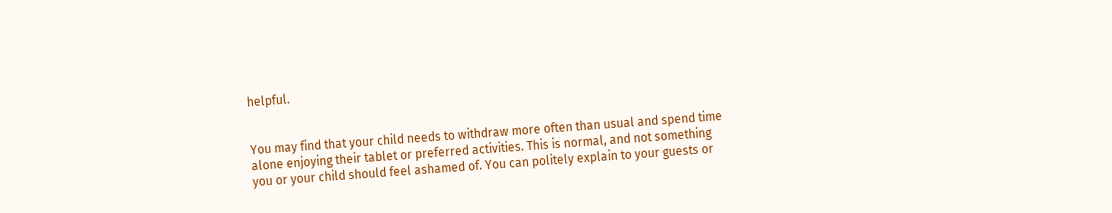helpful.


You may find that your child needs to withdraw more often than usual and spend time alone enjoying their tablet or preferred activities. This is normal, and not something you or your child should feel ashamed of. You can politely explain to your guests or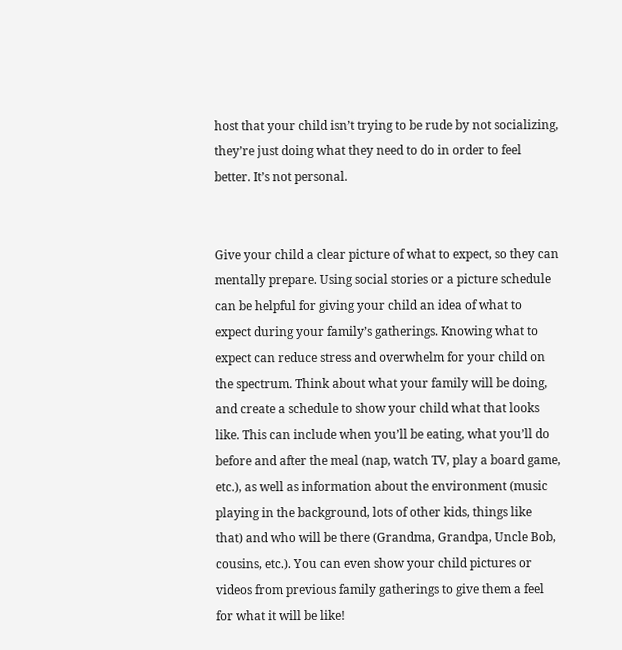host that your child isn’t trying to be rude by not socializing, they’re just doing what they need to do in order to feel better. It’s not personal.


Give your child a clear picture of what to expect, so they can mentally prepare. Using social stories or a picture schedule can be helpful for giving your child an idea of what to expect during your family’s gatherings. Knowing what to expect can reduce stress and overwhelm for your child on the spectrum. Think about what your family will be doing, and create a schedule to show your child what that looks like. This can include when you’ll be eating, what you’ll do before and after the meal (nap, watch TV, play a board game, etc.), as well as information about the environment (music playing in the background, lots of other kids, things like that) and who will be there (Grandma, Grandpa, Uncle Bob, cousins, etc.). You can even show your child pictures or videos from previous family gatherings to give them a feel for what it will be like!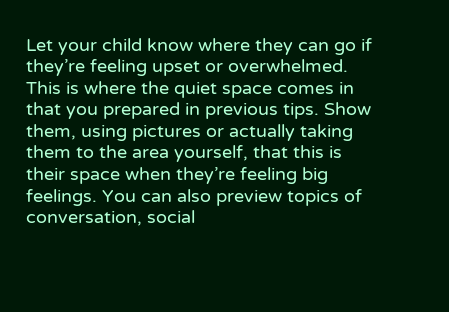Let your child know where they can go if they’re feeling upset or overwhelmed. This is where the quiet space comes in that you prepared in previous tips. Show them, using pictures or actually taking them to the area yourself, that this is their space when they’re feeling big feelings. You can also preview topics of conversation, social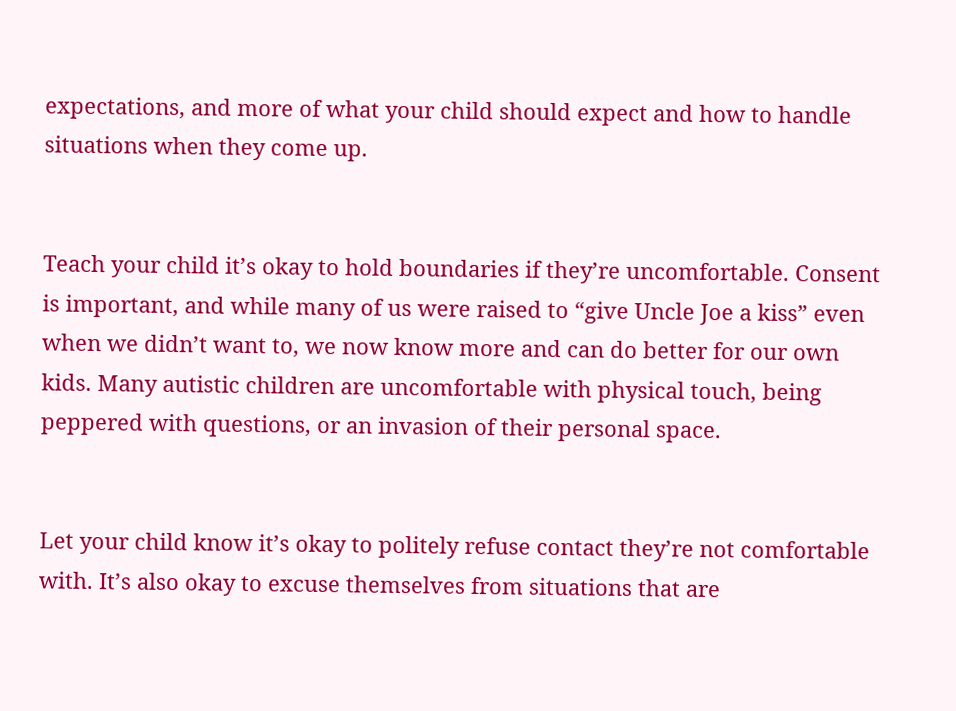expectations, and more of what your child should expect and how to handle situations when they come up.


Teach your child it’s okay to hold boundaries if they’re uncomfortable. Consent is important, and while many of us were raised to “give Uncle Joe a kiss” even when we didn’t want to, we now know more and can do better for our own kids. Many autistic children are uncomfortable with physical touch, being peppered with questions, or an invasion of their personal space.


Let your child know it’s okay to politely refuse contact they’re not comfortable with. It’s also okay to excuse themselves from situations that are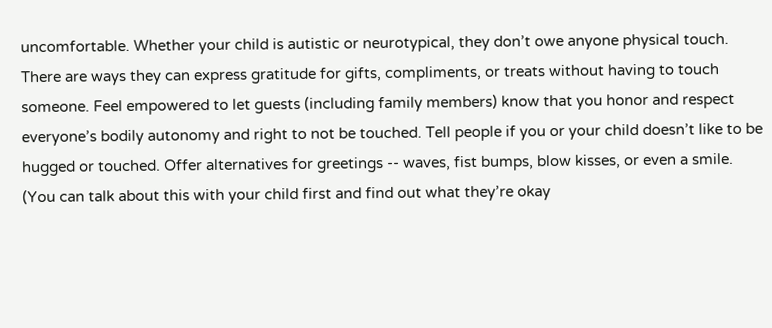uncomfortable. Whether your child is autistic or neurotypical, they don’t owe anyone physical touch. There are ways they can express gratitude for gifts, compliments, or treats without having to touch someone. Feel empowered to let guests (including family members) know that you honor and respect everyone’s bodily autonomy and right to not be touched. Tell people if you or your child doesn’t like to be hugged or touched. Offer alternatives for greetings -- waves, fist bumps, blow kisses, or even a smile. (You can talk about this with your child first and find out what they’re okay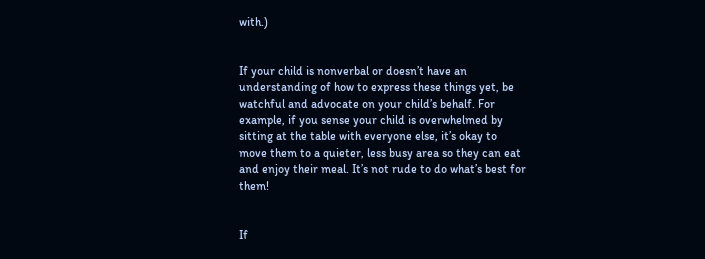with.)


If your child is nonverbal or doesn’t have an understanding of how to express these things yet, be watchful and advocate on your child’s behalf. For example, if you sense your child is overwhelmed by sitting at the table with everyone else, it’s okay to move them to a quieter, less busy area so they can eat and enjoy their meal. It’s not rude to do what’s best for them!


If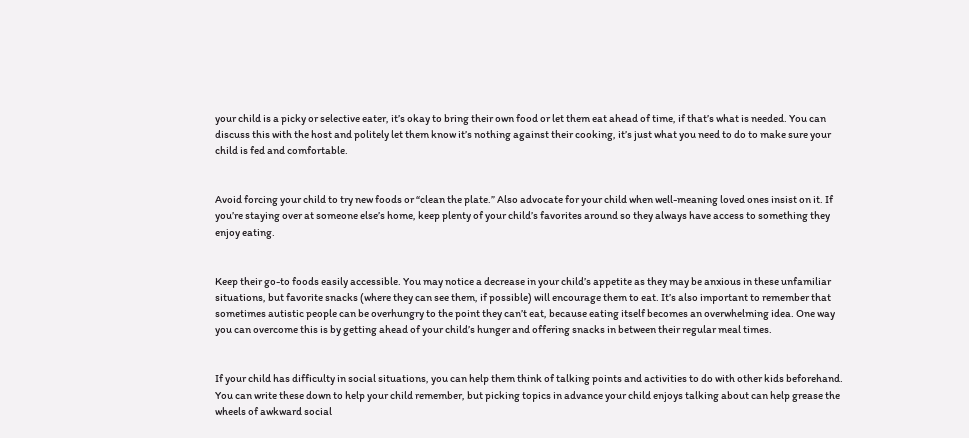your child is a picky or selective eater, it’s okay to bring their own food or let them eat ahead of time, if that’s what is needed. You can discuss this with the host and politely let them know it’s nothing against their cooking, it’s just what you need to do to make sure your child is fed and comfortable.


Avoid forcing your child to try new foods or “clean the plate.” Also advocate for your child when well-meaning loved ones insist on it. If you’re staying over at someone else’s home, keep plenty of your child’s favorites around so they always have access to something they enjoy eating.


Keep their go-to foods easily accessible. You may notice a decrease in your child’s appetite as they may be anxious in these unfamiliar situations, but favorite snacks (where they can see them, if possible) will encourage them to eat. It’s also important to remember that sometimes autistic people can be overhungry to the point they can’t eat, because eating itself becomes an overwhelming idea. One way you can overcome this is by getting ahead of your child’s hunger and offering snacks in between their regular meal times.


If your child has difficulty in social situations, you can help them think of talking points and activities to do with other kids beforehand. You can write these down to help your child remember, but picking topics in advance your child enjoys talking about can help grease the wheels of awkward social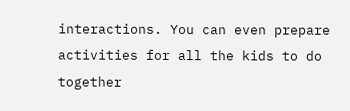interactions. You can even prepare activities for all the kids to do together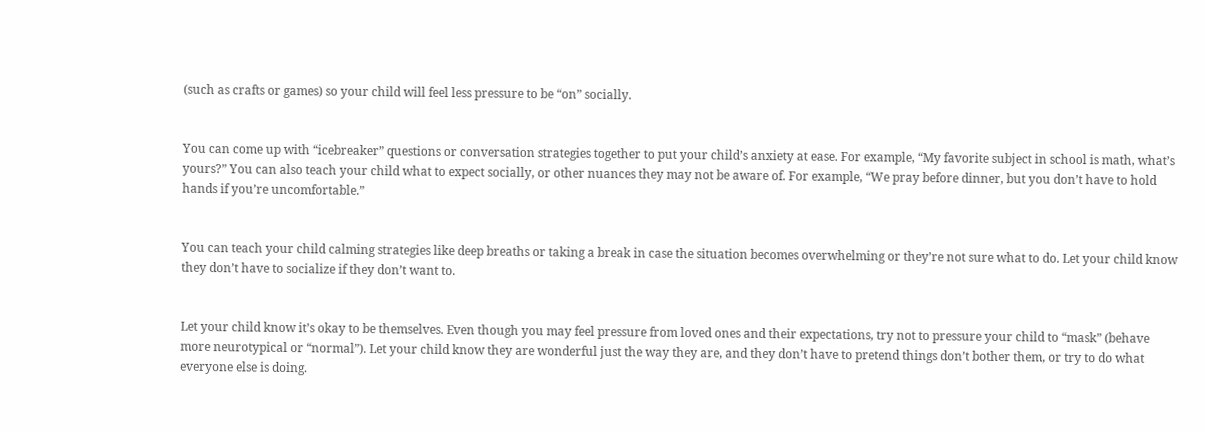(such as crafts or games) so your child will feel less pressure to be “on” socially.


You can come up with “icebreaker” questions or conversation strategies together to put your child’s anxiety at ease. For example, “My favorite subject in school is math, what’s yours?” You can also teach your child what to expect socially, or other nuances they may not be aware of. For example, “We pray before dinner, but you don’t have to hold hands if you’re uncomfortable.”


You can teach your child calming strategies like deep breaths or taking a break in case the situation becomes overwhelming or they’re not sure what to do. Let your child know they don’t have to socialize if they don’t want to.


Let your child know it’s okay to be themselves. Even though you may feel pressure from loved ones and their expectations, try not to pressure your child to “mask” (behave more neurotypical or “normal”). Let your child know they are wonderful just the way they are, and they don’t have to pretend things don’t bother them, or try to do what everyone else is doing.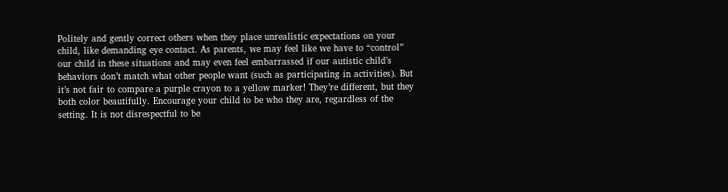Politely and gently correct others when they place unrealistic expectations on your child, like demanding eye contact. As parents, we may feel like we have to “control” our child in these situations and may even feel embarrassed if our autistic child’s behaviors don’t match what other people want (such as participating in activities). But it’s not fair to compare a purple crayon to a yellow marker! They’re different, but they both color beautifully. Encourage your child to be who they are, regardless of the setting. It is not disrespectful to be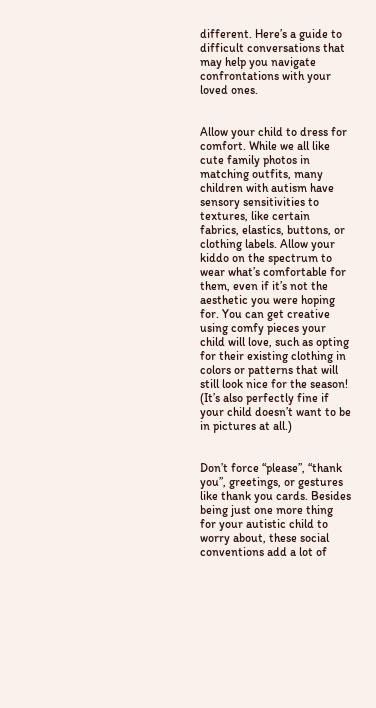different. Here’s a guide to difficult conversations that may help you navigate confrontations with your loved ones.


Allow your child to dress for comfort. While we all like cute family photos in matching outfits, many children with autism have sensory sensitivities to textures, like certain fabrics, elastics, buttons, or clothing labels. Allow your kiddo on the spectrum to wear what’s comfortable for them, even if it’s not the aesthetic you were hoping for. You can get creative using comfy pieces your child will love, such as opting for their existing clothing in colors or patterns that will still look nice for the season! (It’s also perfectly fine if your child doesn’t want to be in pictures at all.)


Don’t force “please”, “thank you”, greetings, or gestures like thank you cards. Besides being just one more thing for your autistic child to worry about, these social conventions add a lot of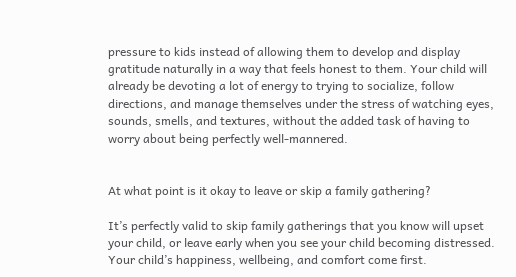pressure to kids instead of allowing them to develop and display gratitude naturally in a way that feels honest to them. Your child will already be devoting a lot of energy to trying to socialize, follow directions, and manage themselves under the stress of watching eyes, sounds, smells, and textures, without the added task of having to worry about being perfectly well-mannered.


At what point is it okay to leave or skip a family gathering?

It’s perfectly valid to skip family gatherings that you know will upset your child, or leave early when you see your child becoming distressed. Your child’s happiness, wellbeing, and comfort come first.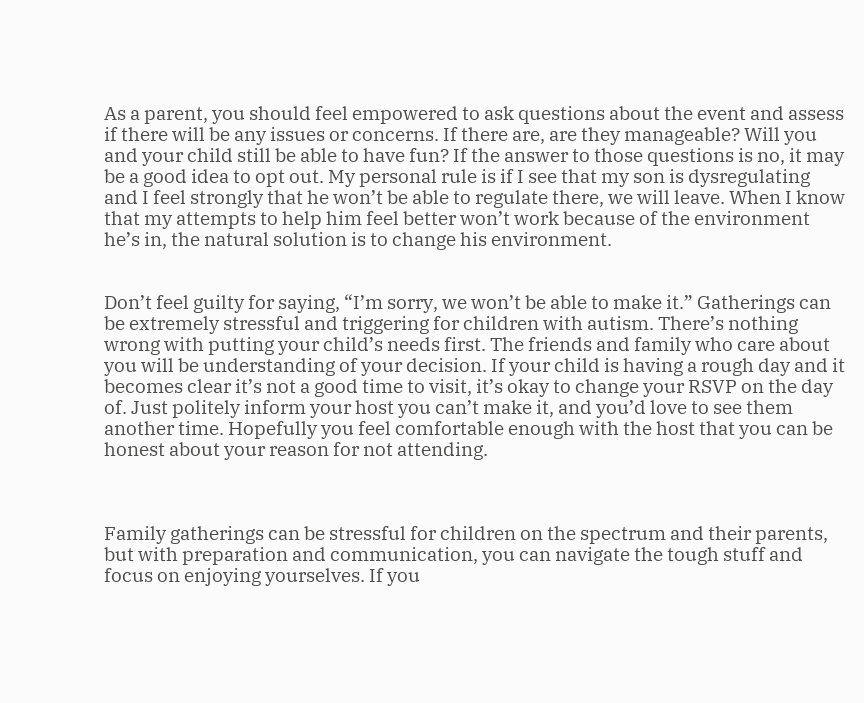As a parent, you should feel empowered to ask questions about the event and assess if there will be any issues or concerns. If there are, are they manageable? Will you and your child still be able to have fun? If the answer to those questions is no, it may be a good idea to opt out. My personal rule is if I see that my son is dysregulating and I feel strongly that he won’t be able to regulate there, we will leave. When I know that my attempts to help him feel better won’t work because of the environment he’s in, the natural solution is to change his environment.


Don’t feel guilty for saying, “I’m sorry, we won’t be able to make it.” Gatherings can be extremely stressful and triggering for children with autism. There’s nothing wrong with putting your child’s needs first. The friends and family who care about you will be understanding of your decision. If your child is having a rough day and it becomes clear it’s not a good time to visit, it’s okay to change your RSVP on the day of. Just politely inform your host you can’t make it, and you’d love to see them another time. Hopefully you feel comfortable enough with the host that you can be honest about your reason for not attending.



Family gatherings can be stressful for children on the spectrum and their parents, but with preparation and communication, you can navigate the tough stuff and focus on enjoying yourselves. If you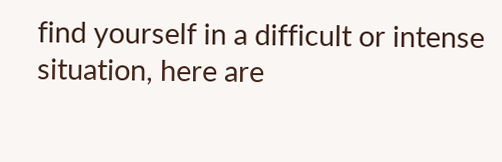find yourself in a difficult or intense situation, here are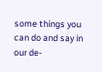some things you can do and say in our de-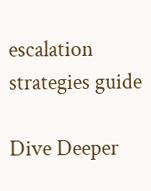escalation strategies guide

Dive Deeper